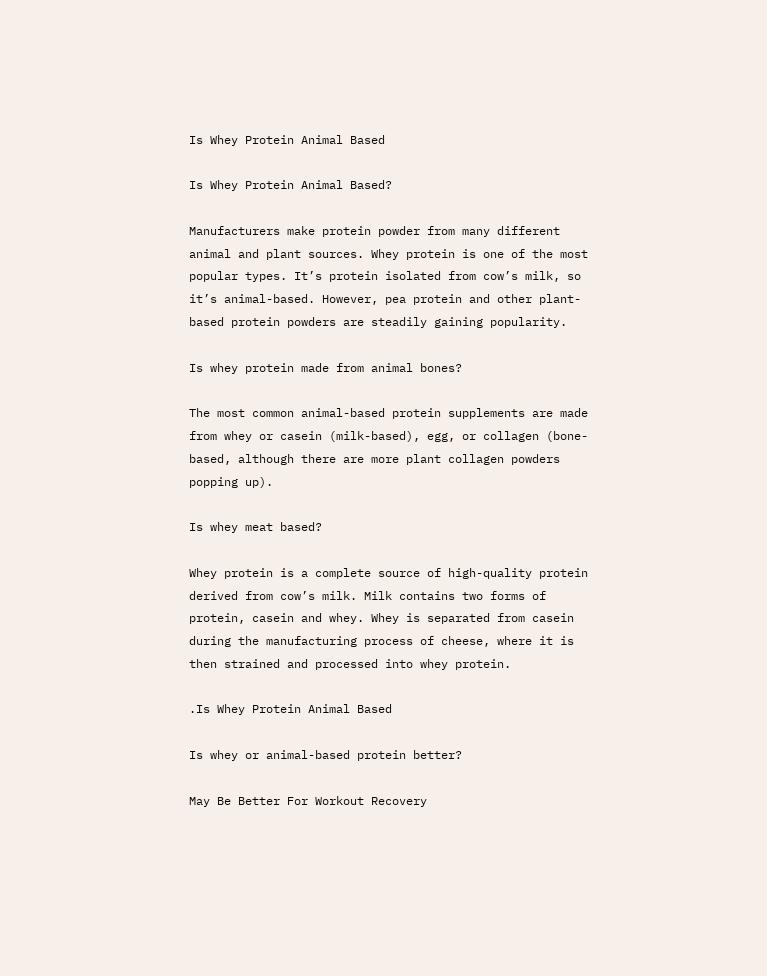Is Whey Protein Animal Based

Is Whey Protein Animal Based?

Manufacturers make protein powder from many different animal and plant sources. Whey protein is one of the most popular types. It’s protein isolated from cow’s milk, so it’s animal-based. However, pea protein and other plant-based protein powders are steadily gaining popularity.

Is whey protein made from animal bones?

The most common animal-based protein supplements are made from whey or casein (milk-based), egg, or collagen (bone-based, although there are more plant collagen powders popping up).

Is whey meat based?

Whey protein is a complete source of high-quality protein derived from cow’s milk. Milk contains two forms of protein, casein and whey. Whey is separated from casein during the manufacturing process of cheese, where it is then strained and processed into whey protein.

.Is Whey Protein Animal Based

Is whey or animal-based protein better?

May Be Better For Workout Recovery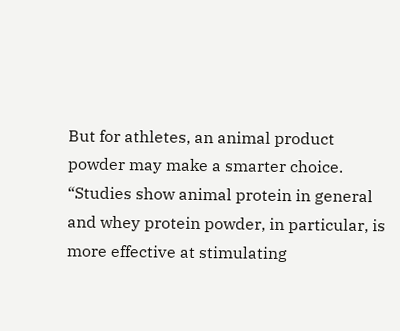But for athletes, an animal product powder may make a smarter choice. “Studies show animal protein in general and whey protein powder, in particular, is more effective at stimulating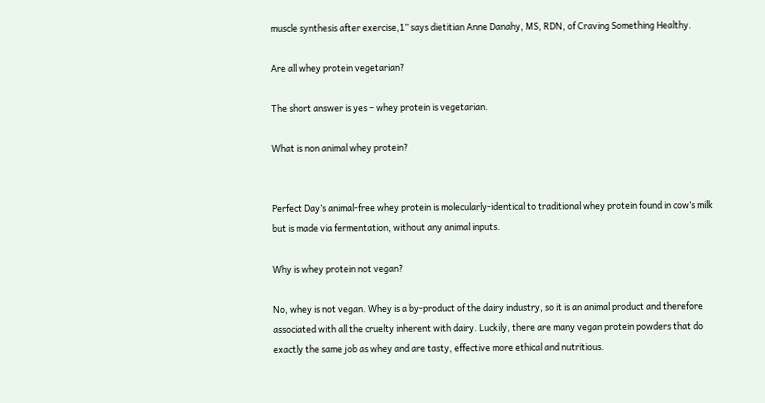muscle synthesis after exercise,1” says dietitian Anne Danahy, MS, RDN, of Craving Something Healthy.

Are all whey protein vegetarian?

The short answer is yes – whey protein is vegetarian.

What is non animal whey protein?


Perfect Day’s animal-free whey protein is molecularly-identical to traditional whey protein found in cow’s milk but is made via fermentation, without any animal inputs.

Why is whey protein not vegan?

No, whey is not vegan. Whey is a by-product of the dairy industry, so it is an animal product and therefore associated with all the cruelty inherent with dairy. Luckily, there are many vegan protein powders that do exactly the same job as whey and are tasty, effective more ethical and nutritious.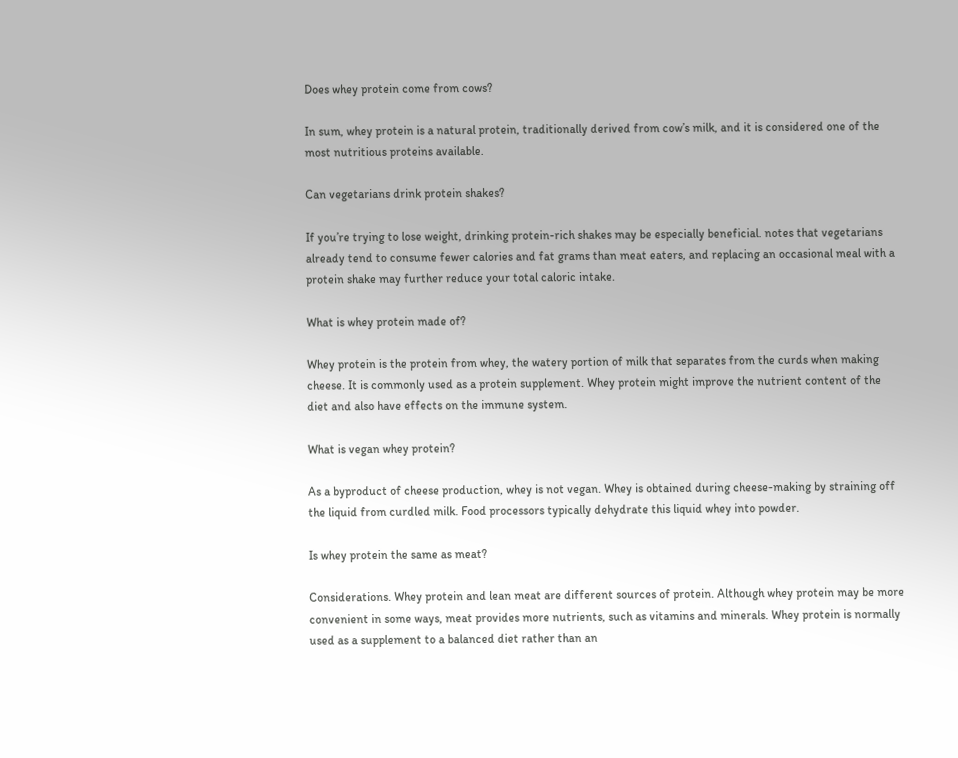Does whey protein come from cows?

In sum, whey protein is a natural protein, traditionally derived from cow’s milk, and it is considered one of the most nutritious proteins available.

Can vegetarians drink protein shakes?

If you’re trying to lose weight, drinking protein-rich shakes may be especially beneficial. notes that vegetarians already tend to consume fewer calories and fat grams than meat eaters, and replacing an occasional meal with a protein shake may further reduce your total caloric intake.

What is whey protein made of?

Whey protein is the protein from whey, the watery portion of milk that separates from the curds when making cheese. It is commonly used as a protein supplement. Whey protein might improve the nutrient content of the diet and also have effects on the immune system.

What is vegan whey protein?

As a byproduct of cheese production, whey is not vegan. Whey is obtained during cheese-making by straining off the liquid from curdled milk. Food processors typically dehydrate this liquid whey into powder.

Is whey protein the same as meat?

Considerations. Whey protein and lean meat are different sources of protein. Although whey protein may be more convenient in some ways, meat provides more nutrients, such as vitamins and minerals. Whey protein is normally used as a supplement to a balanced diet rather than an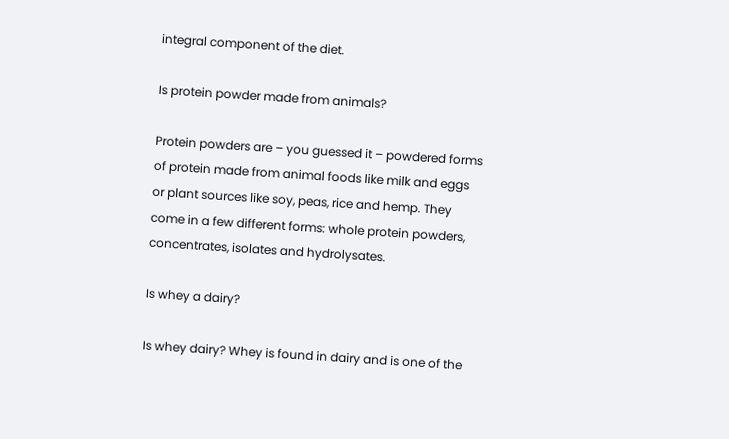integral component of the diet.

Is protein powder made from animals?

Protein powders are – you guessed it – powdered forms of protein made from animal foods like milk and eggs or plant sources like soy, peas, rice and hemp. They come in a few different forms: whole protein powders, concentrates, isolates and hydrolysates.

Is whey a dairy?

Is whey dairy? Whey is found in dairy and is one of the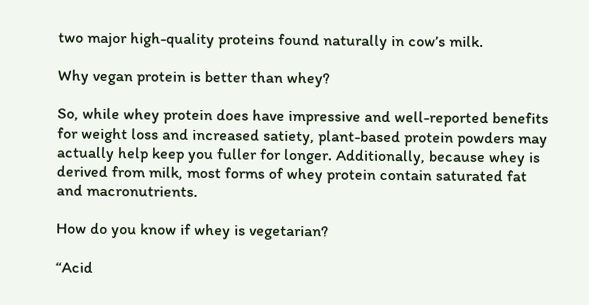two major high-quality proteins found naturally in cow’s milk.

Why vegan protein is better than whey?

So, while whey protein does have impressive and well-reported benefits for weight loss and increased satiety, plant-based protein powders may actually help keep you fuller for longer. Additionally, because whey is derived from milk, most forms of whey protein contain saturated fat and macronutrients.

How do you know if whey is vegetarian?

“Acid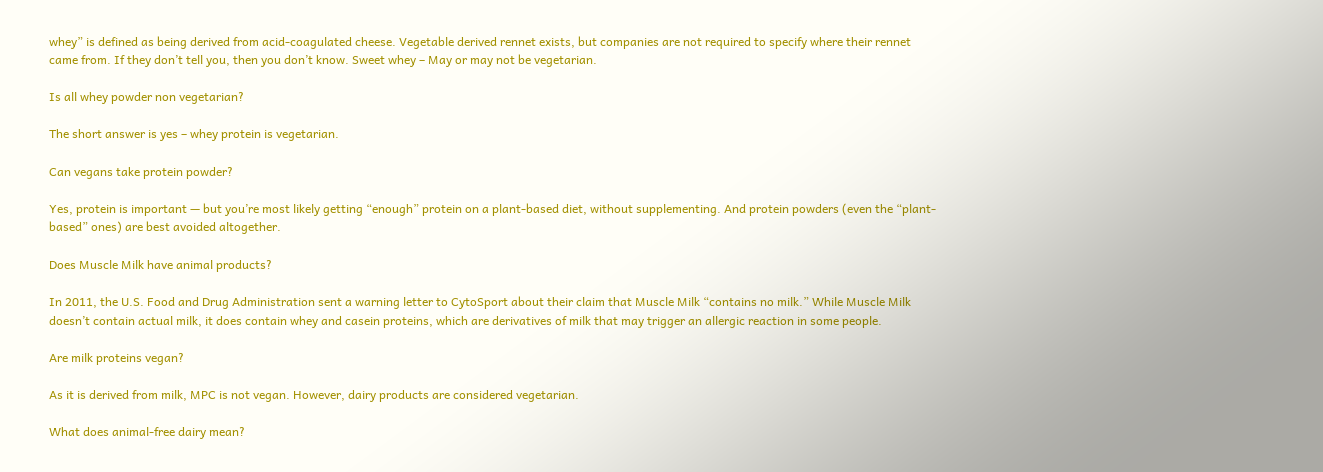whey” is defined as being derived from acid-coagulated cheese. Vegetable derived rennet exists, but companies are not required to specify where their rennet came from. If they don’t tell you, then you don’t know. Sweet whey – May or may not be vegetarian.

Is all whey powder non vegetarian?

The short answer is yes – whey protein is vegetarian.

Can vegans take protein powder?

Yes, protein is important — but you’re most likely getting “enough” protein on a plant-based diet, without supplementing. And protein powders (even the “plant-based” ones) are best avoided altogether.

Does Muscle Milk have animal products?

In 2011, the U.S. Food and Drug Administration sent a warning letter to CytoSport about their claim that Muscle Milk “contains no milk.” While Muscle Milk doesn’t contain actual milk, it does contain whey and casein proteins, which are derivatives of milk that may trigger an allergic reaction in some people.

Are milk proteins vegan?

As it is derived from milk, MPC is not vegan. However, dairy products are considered vegetarian.

What does animal-free dairy mean?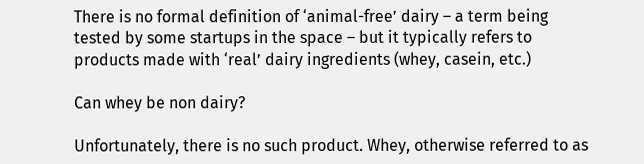There is no formal definition of ‘animal-free’ dairy – a term being tested by some startups in the space – but it typically refers to products made with ‘real’ dairy ingredients (whey, casein, etc.)

Can whey be non dairy?

Unfortunately, there is no such product. Whey, otherwise referred to as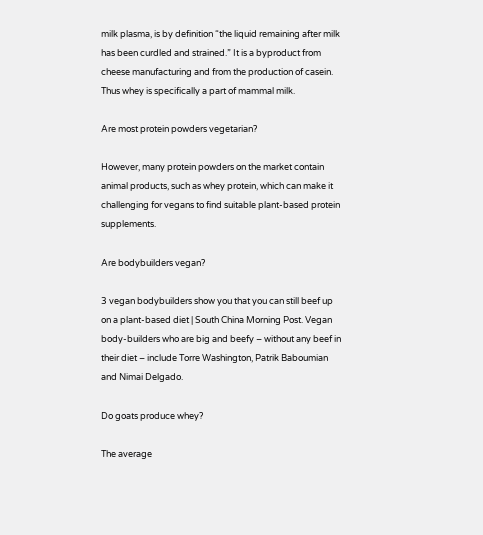milk plasma, is by definition “the liquid remaining after milk has been curdled and strained.” It is a byproduct from cheese manufacturing and from the production of casein. Thus whey is specifically a part of mammal milk.

Are most protein powders vegetarian?

However, many protein powders on the market contain animal products, such as whey protein, which can make it challenging for vegans to find suitable plant-based protein supplements.

Are bodybuilders vegan?

3 vegan bodybuilders show you that you can still beef up on a plant-based diet | South China Morning Post. Vegan body-builders who are big and beefy – without any beef in their diet – include Torre Washington, Patrik Baboumian and Nimai Delgado.

Do goats produce whey?

The average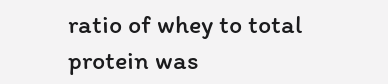ratio of whey to total protein was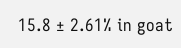15.8 ± 2.61% in goat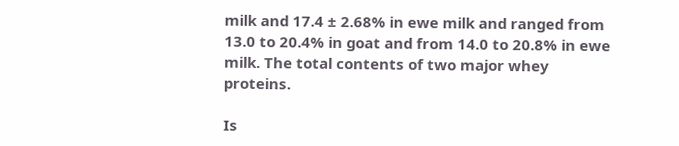milk and 17.4 ± 2.68% in ewe milk and ranged from 13.0 to 20.4% in goat and from 14.0 to 20.8% in ewe milk. The total contents of two major whey proteins.

Is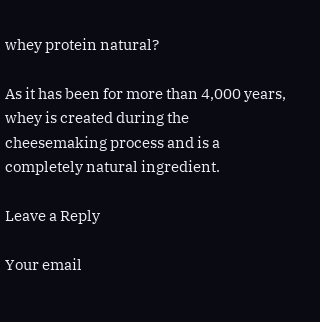whey protein natural?

As it has been for more than 4,000 years, whey is created during the cheesemaking process and is a completely natural ingredient.

Leave a Reply

Your email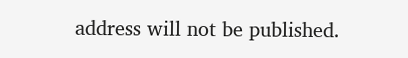address will not be published.